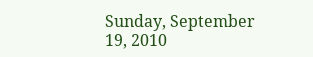Sunday, September 19, 2010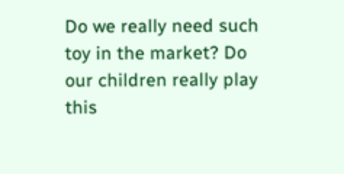Do we really need such toy in the market? Do our children really play this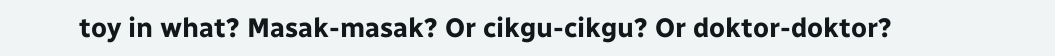toy in what? Masak-masak? Or cikgu-cikgu? Or doktor-doktor?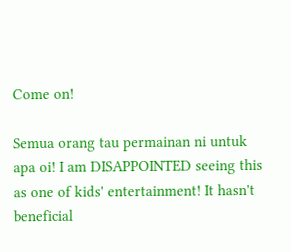Come on!

Semua orang tau permainan ni untuk apa oi! I am DISAPPOINTED seeing this as one of kids' entertainment! It hasn't beneficial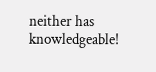neither has knowledgeable!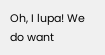Oh, I lupa! We do want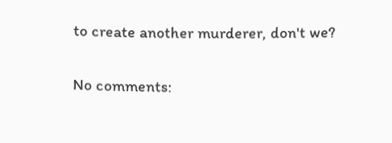to create another murderer, don't we?

No comments: